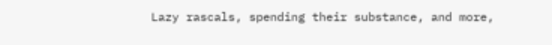Lazy rascals, spending their substance, and more,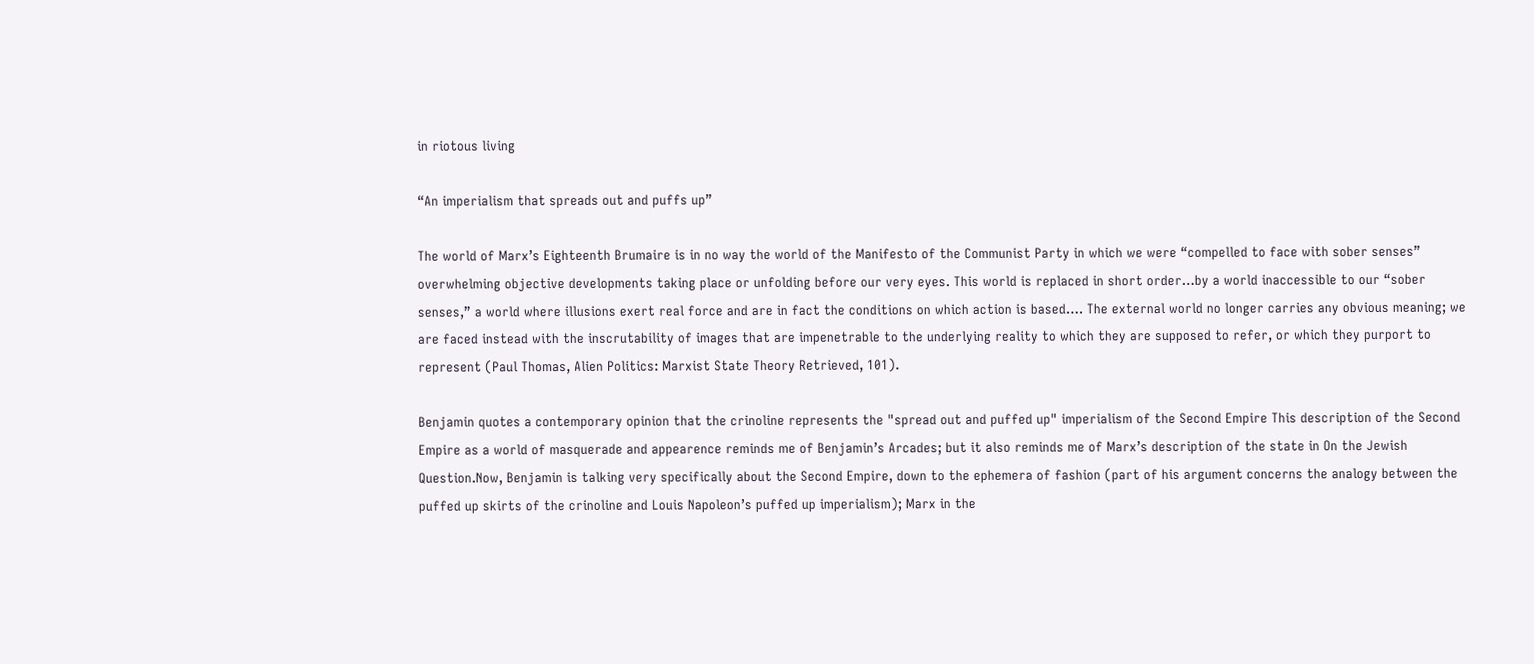in riotous living

“An imperialism that spreads out and puffs up”

The world of Marx’s Eighteenth Brumaire is in no way the world of the Manifesto of the Communist Party in which we were “compelled to face with sober senses” overwhelming objective developments taking place or unfolding before our very eyes. This world is replaced in short order…by a world inaccessible to our “sober senses,” a world where illusions exert real force and are in fact the conditions on which action is based…. The external world no longer carries any obvious meaning; we are faced instead with the inscrutability of images that are impenetrable to the underlying reality to which they are supposed to refer, or which they purport to represent (Paul Thomas, Alien Politics: Marxist State Theory Retrieved, 101).

Benjamin quotes a contemporary opinion that the crinoline represents the "spread out and puffed up" imperialism of the Second Empire This description of the Second Empire as a world of masquerade and appearence reminds me of Benjamin’s Arcades; but it also reminds me of Marx’s description of the state in On the Jewish Question.Now, Benjamin is talking very specifically about the Second Empire, down to the ephemera of fashion (part of his argument concerns the analogy between the puffed up skirts of the crinoline and Louis Napoleon’s puffed up imperialism); Marx in the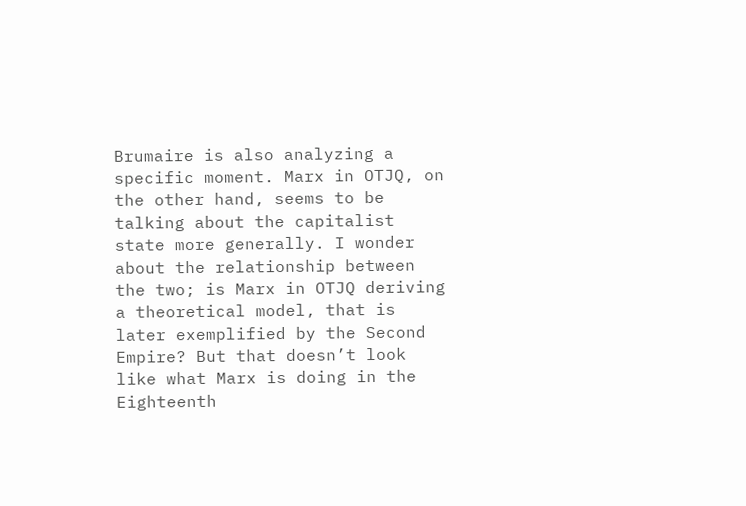Brumaire is also analyzing a specific moment. Marx in OTJQ, on the other hand, seems to be talking about the capitalist state more generally. I wonder about the relationship between the two; is Marx in OTJQ deriving a theoretical model, that is later exemplified by the Second Empire? But that doesn’t look like what Marx is doing in the Eighteenth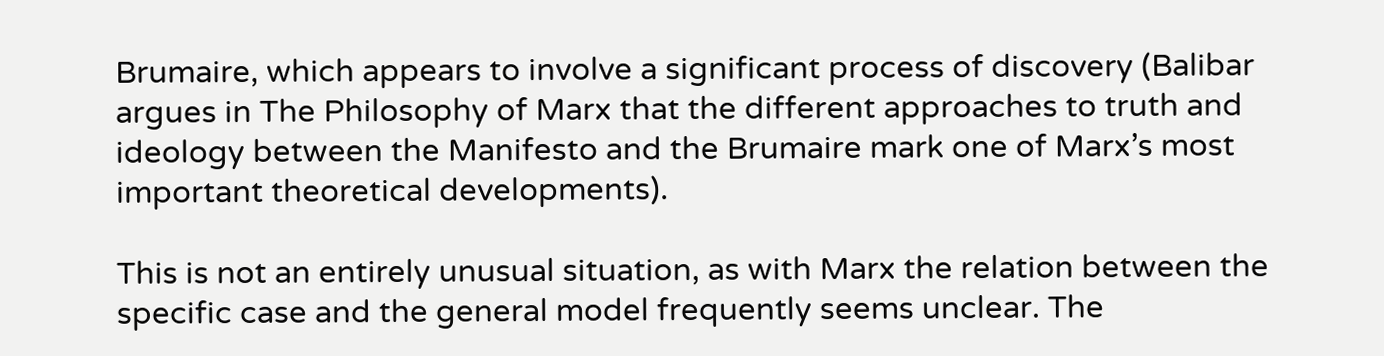Brumaire, which appears to involve a significant process of discovery (Balibar argues in The Philosophy of Marx that the different approaches to truth and ideology between the Manifesto and the Brumaire mark one of Marx’s most important theoretical developments).

This is not an entirely unusual situation, as with Marx the relation between the specific case and the general model frequently seems unclear. The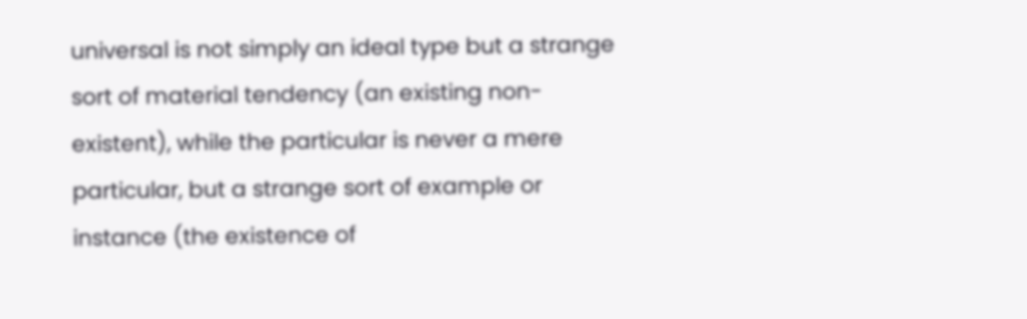universal is not simply an ideal type but a strange sort of material tendency (an existing non-existent), while the particular is never a mere particular, but a strange sort of example or instance (the existence of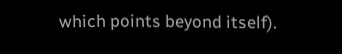which points beyond itself).